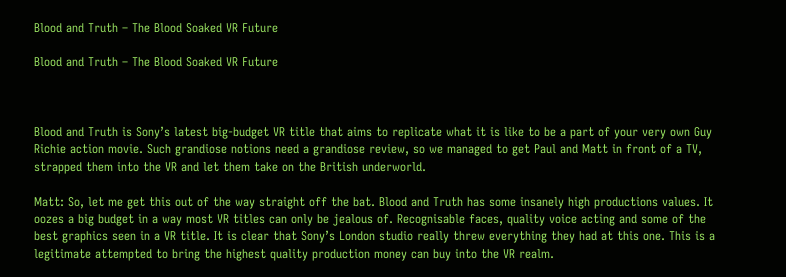Blood and Truth – The Blood Soaked VR Future

Blood and Truth – The Blood Soaked VR Future



Blood and Truth is Sony’s latest big-budget VR title that aims to replicate what it is like to be a part of your very own Guy Richie action movie. Such grandiose notions need a grandiose review, so we managed to get Paul and Matt in front of a TV, strapped them into the VR and let them take on the British underworld.

Matt: So, let me get this out of the way straight off the bat. Blood and Truth has some insanely high productions values. It oozes a big budget in a way most VR titles can only be jealous of. Recognisable faces, quality voice acting and some of the best graphics seen in a VR title. It is clear that Sony’s London studio really threw everything they had at this one. This is a legitimate attempted to bring the highest quality production money can buy into the VR realm.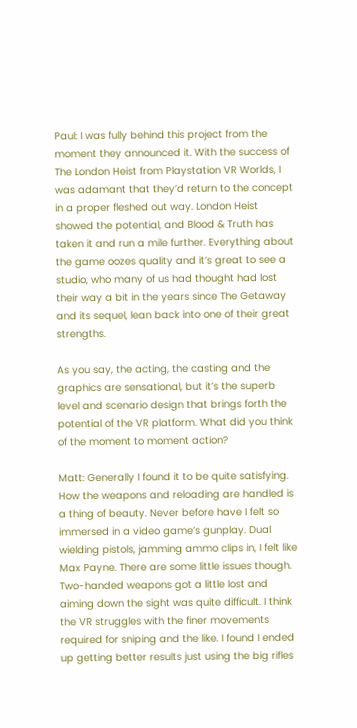Paul: I was fully behind this project from the moment they announced it. With the success of The London Heist from Playstation VR Worlds, I was adamant that they’d return to the concept in a proper fleshed out way. London Heist showed the potential, and Blood & Truth has taken it and run a mile further. Everything about the game oozes quality and it’s great to see a studio, who many of us had thought had lost their way a bit in the years since The Getaway and its sequel, lean back into one of their great strengths.

As you say, the acting, the casting and the graphics are sensational, but it’s the superb level and scenario design that brings forth the potential of the VR platform. What did you think of the moment to moment action?

Matt: Generally I found it to be quite satisfying. How the weapons and reloading are handled is a thing of beauty. Never before have I felt so immersed in a video game’s gunplay. Dual wielding pistols, jamming ammo clips in, I felt like Max Payne. There are some little issues though. Two-handed weapons got a little lost and aiming down the sight was quite difficult. I think the VR struggles with the finer movements required for sniping and the like. I found I ended up getting better results just using the big rifles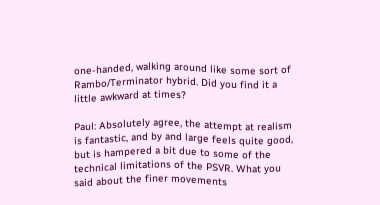one-handed, walking around like some sort of Rambo/Terminator hybrid. Did you find it a little awkward at times?

Paul: Absolutely agree, the attempt at realism is fantastic, and by and large feels quite good, but is hampered a bit due to some of the technical limitations of the PSVR. What you said about the finer movements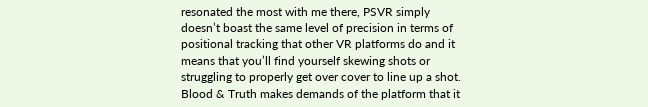resonated the most with me there, PSVR simply doesn’t boast the same level of precision in terms of positional tracking that other VR platforms do and it means that you’ll find yourself skewing shots or struggling to properly get over cover to line up a shot. Blood & Truth makes demands of the platform that it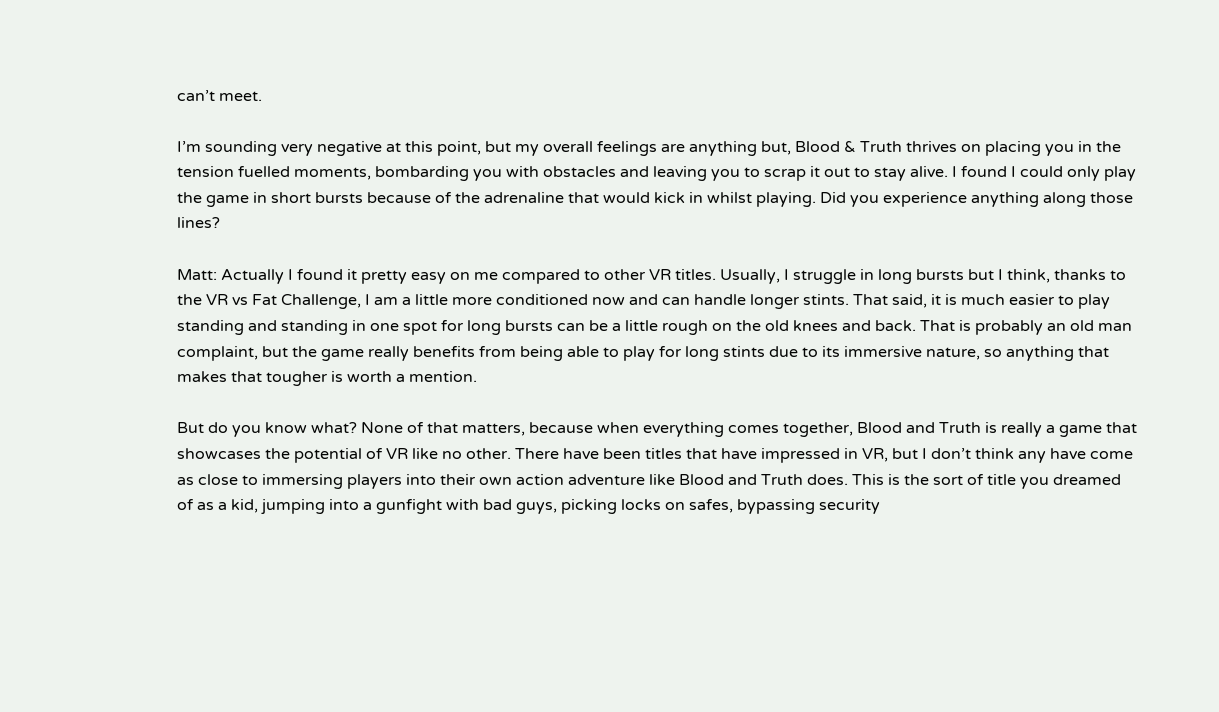can’t meet.

I’m sounding very negative at this point, but my overall feelings are anything but, Blood & Truth thrives on placing you in the tension fuelled moments, bombarding you with obstacles and leaving you to scrap it out to stay alive. I found I could only play the game in short bursts because of the adrenaline that would kick in whilst playing. Did you experience anything along those lines?

Matt: Actually I found it pretty easy on me compared to other VR titles. Usually, I struggle in long bursts but I think, thanks to the VR vs Fat Challenge, I am a little more conditioned now and can handle longer stints. That said, it is much easier to play standing and standing in one spot for long bursts can be a little rough on the old knees and back. That is probably an old man complaint, but the game really benefits from being able to play for long stints due to its immersive nature, so anything that makes that tougher is worth a mention.

But do you know what? None of that matters, because when everything comes together, Blood and Truth is really a game that showcases the potential of VR like no other. There have been titles that have impressed in VR, but I don’t think any have come as close to immersing players into their own action adventure like Blood and Truth does. This is the sort of title you dreamed of as a kid, jumping into a gunfight with bad guys, picking locks on safes, bypassing security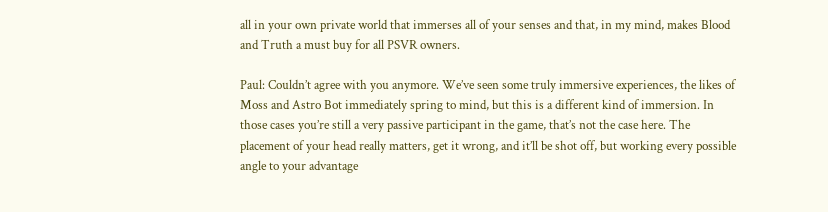all in your own private world that immerses all of your senses and that, in my mind, makes Blood and Truth a must buy for all PSVR owners.

Paul: Couldn’t agree with you anymore. We’ve seen some truly immersive experiences, the likes of Moss and Astro Bot immediately spring to mind, but this is a different kind of immersion. In those cases you’re still a very passive participant in the game, that’s not the case here. The placement of your head really matters, get it wrong, and it’ll be shot off, but working every possible angle to your advantage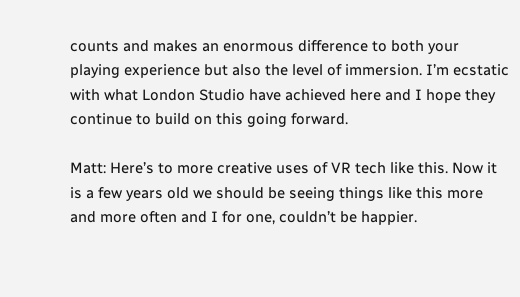counts and makes an enormous difference to both your playing experience but also the level of immersion. I’m ecstatic with what London Studio have achieved here and I hope they continue to build on this going forward.

Matt: Here’s to more creative uses of VR tech like this. Now it is a few years old we should be seeing things like this more and more often and I for one, couldn’t be happier.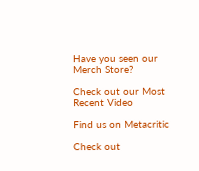Have you seen our Merch Store?

Check out our Most Recent Video

Find us on Metacritic

Check out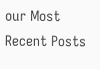our Most Recent Posts